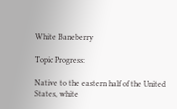White Baneberry

Topic Progress:

Native to the eastern half of the United States, white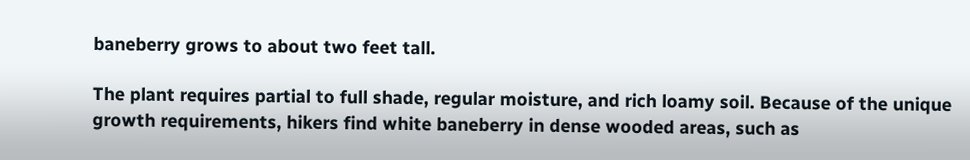baneberry grows to about two feet tall.

The plant requires partial to full shade, regular moisture, and rich loamy soil. Because of the unique growth requirements, hikers find white baneberry in dense wooded areas, such as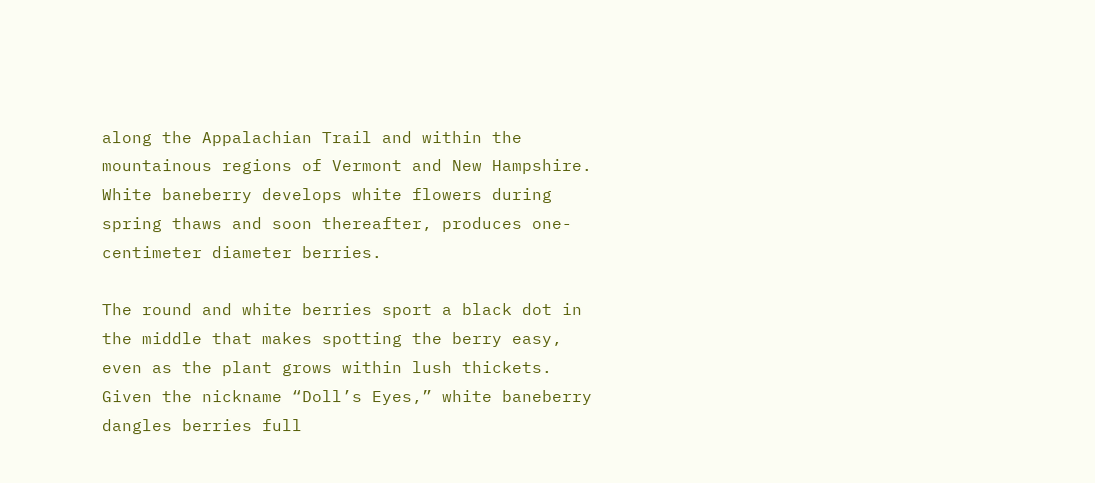along the Appalachian Trail and within the mountainous regions of Vermont and New Hampshire. White baneberry develops white flowers during spring thaws and soon thereafter, produces one-centimeter diameter berries.

The round and white berries sport a black dot in the middle that makes spotting the berry easy, even as the plant grows within lush thickets. Given the nickname “Doll’s Eyes,” white baneberry dangles berries full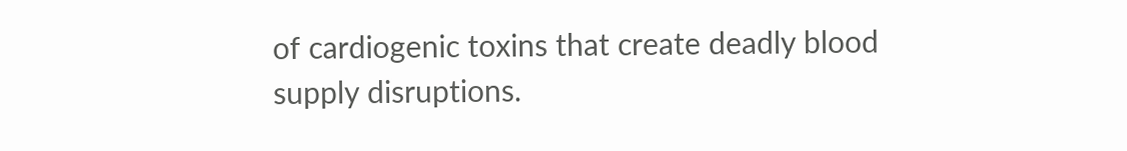of cardiogenic toxins that create deadly blood supply disruptions.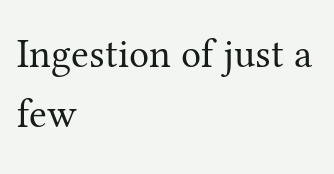Ingestion of just a few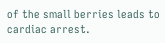of the small berries leads to cardiac arrest.